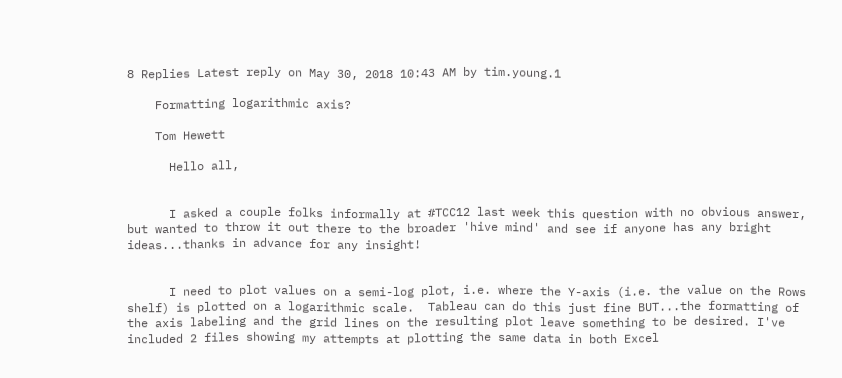8 Replies Latest reply on May 30, 2018 10:43 AM by tim.young.1

    Formatting logarithmic axis?

    Tom Hewett

      Hello all,


      I asked a couple folks informally at #TCC12 last week this question with no obvious answer, but wanted to throw it out there to the broader 'hive mind' and see if anyone has any bright ideas...thanks in advance for any insight!


      I need to plot values on a semi-log plot, i.e. where the Y-axis (i.e. the value on the Rows shelf) is plotted on a logarithmic scale.  Tableau can do this just fine BUT...the formatting of the axis labeling and the grid lines on the resulting plot leave something to be desired. I've included 2 files showing my attempts at plotting the same data in both Excel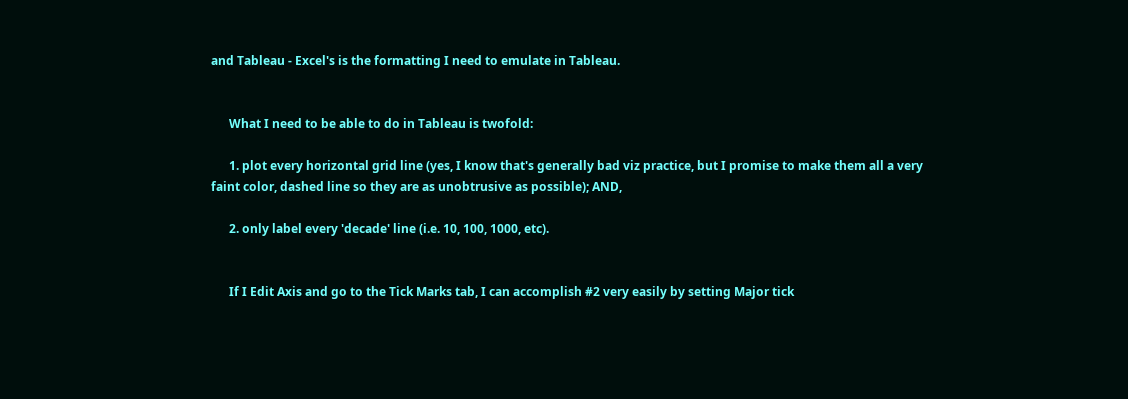and Tableau - Excel's is the formatting I need to emulate in Tableau.


      What I need to be able to do in Tableau is twofold:

      1. plot every horizontal grid line (yes, I know that's generally bad viz practice, but I promise to make them all a very faint color, dashed line so they are as unobtrusive as possible); AND,

      2. only label every 'decade' line (i.e. 10, 100, 1000, etc).


      If I Edit Axis and go to the Tick Marks tab, I can accomplish #2 very easily by setting Major tick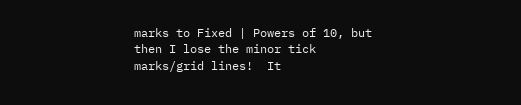marks to Fixed | Powers of 10, but then I lose the minor tick marks/grid lines!  It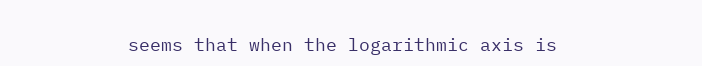seems that when the logarithmic axis is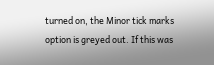turned on, the Minor tick marks option is greyed out. If this was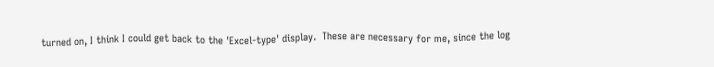turned on, I think I could get back to the 'Excel-type' display.  These are necessary for me, since the log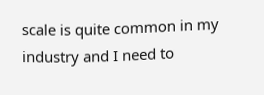scale is quite common in my industry and I need to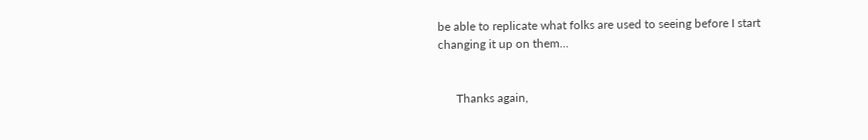be able to replicate what folks are used to seeing before I start changing it up on them...


      Thanks again,